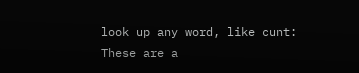look up any word, like cunt:
These are a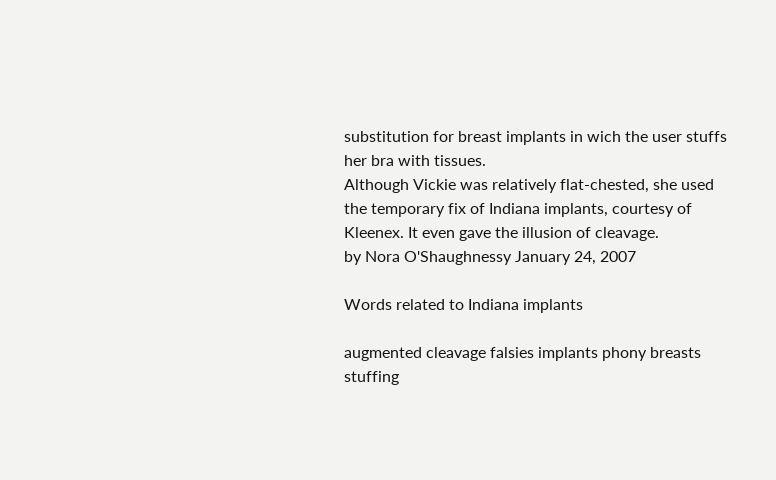substitution for breast implants in wich the user stuffs her bra with tissues.
Although Vickie was relatively flat-chested, she used the temporary fix of Indiana implants, courtesy of Kleenex. It even gave the illusion of cleavage.
by Nora O'Shaughnessy January 24, 2007

Words related to Indiana implants

augmented cleavage falsies implants phony breasts stuffing